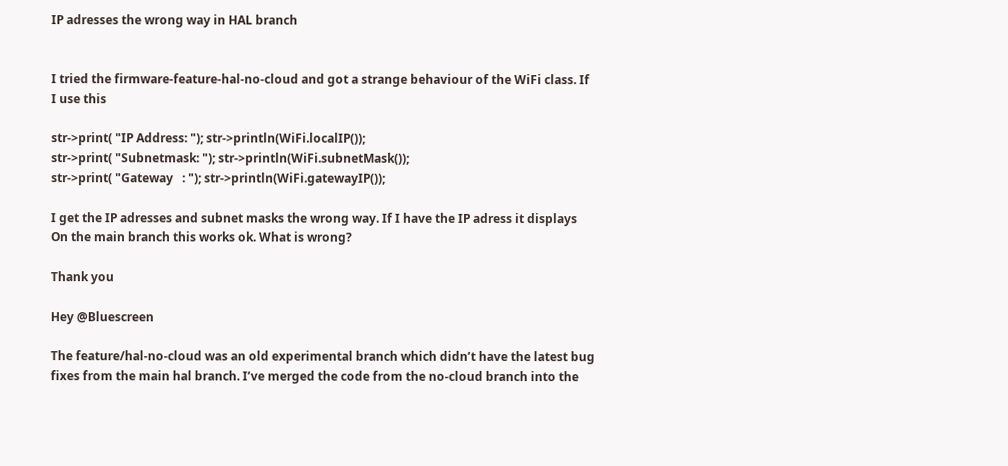IP adresses the wrong way in HAL branch


I tried the firmware-feature-hal-no-cloud and got a strange behaviour of the WiFi class. If I use this

str->print( "IP Address: "); str->println(WiFi.localIP());
str->print( "Subnetmask: "); str->println(WiFi.subnetMask());
str->print( "Gateway   : "); str->println(WiFi.gatewayIP());

I get the IP adresses and subnet masks the wrong way. If I have the IP adress it displays
On the main branch this works ok. What is wrong?

Thank you

Hey @Bluescreen

The feature/hal-no-cloud was an old experimental branch which didn’t have the latest bug fixes from the main hal branch. I’ve merged the code from the no-cloud branch into the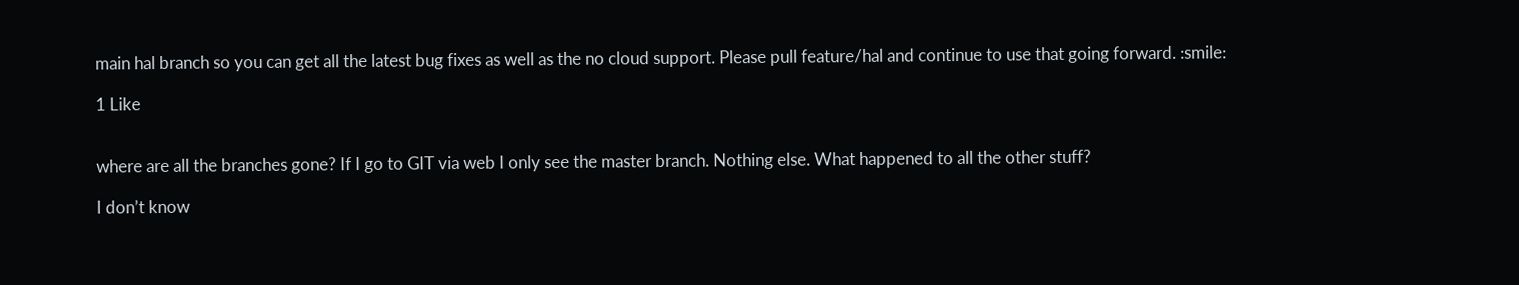main hal branch so you can get all the latest bug fixes as well as the no cloud support. Please pull feature/hal and continue to use that going forward. :smile:

1 Like


where are all the branches gone? If I go to GIT via web I only see the master branch. Nothing else. What happened to all the other stuff?

I don’t know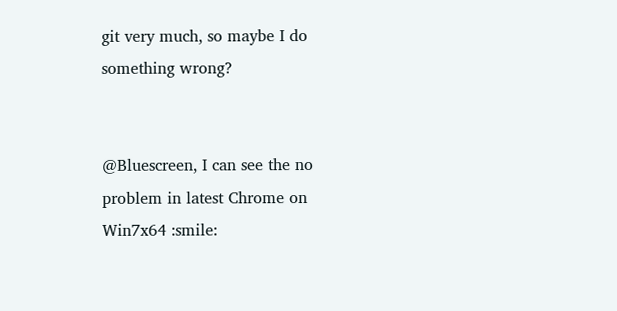git very much, so maybe I do something wrong?


@Bluescreen, I can see the no problem in latest Chrome on Win7x64 :smile: